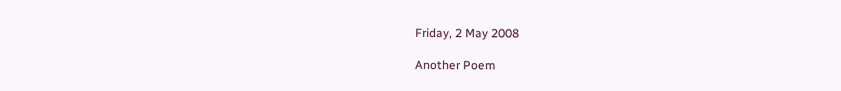Friday, 2 May 2008

Another Poem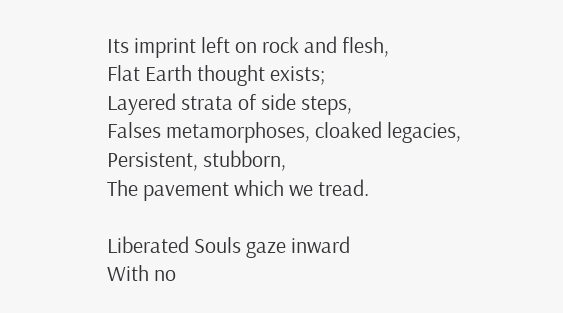Its imprint left on rock and flesh,
Flat Earth thought exists;
Layered strata of side steps,
Falses metamorphoses, cloaked legacies,
Persistent, stubborn,
The pavement which we tread.

Liberated Souls gaze inward
With no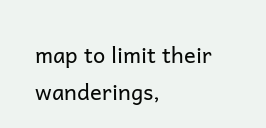map to limit their wanderings,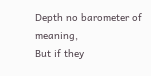Depth no barometer of meaning,
But if they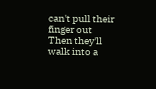can't pull their finger out
Then they'll walk into a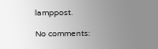lamppost.

No comments: